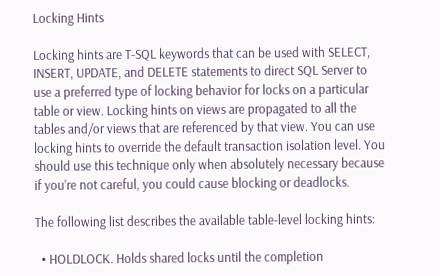Locking Hints

Locking hints are T-SQL keywords that can be used with SELECT, INSERT, UPDATE, and DELETE statements to direct SQL Server to use a preferred type of locking behavior for locks on a particular table or view. Locking hints on views are propagated to all the tables and/or views that are referenced by that view. You can use locking hints to override the default transaction isolation level. You should use this technique only when absolutely necessary because if you’re not careful, you could cause blocking or deadlocks.

The following list describes the available table-level locking hints:

  • HOLDLOCK. Holds shared locks until the completion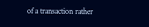of a transaction rather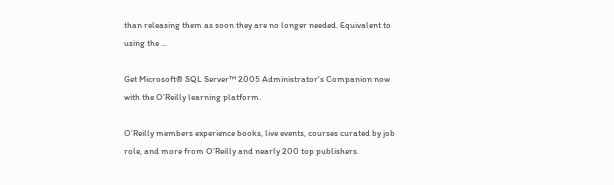than releasing them as soon they are no longer needed. Equivalent to using the ...

Get Microsoft® SQL Server™ 2005 Administrator's Companion now with the O’Reilly learning platform.

O’Reilly members experience books, live events, courses curated by job role, and more from O’Reilly and nearly 200 top publishers.